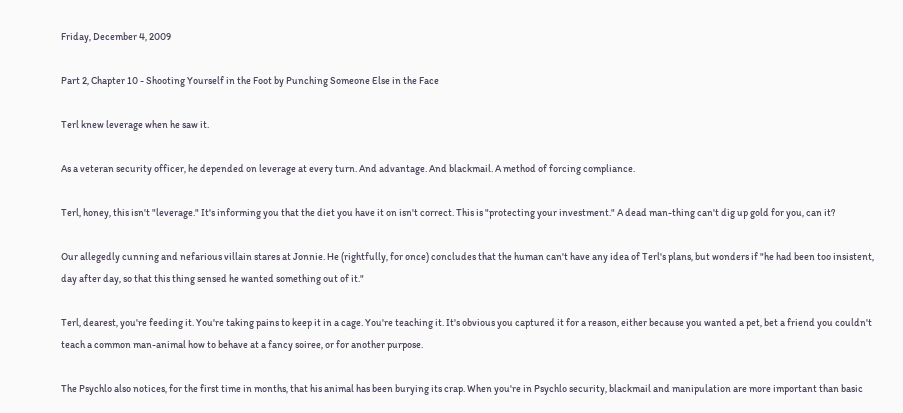Friday, December 4, 2009

Part 2, Chapter 10 - Shooting Yourself in the Foot by Punching Someone Else in the Face

Terl knew leverage when he saw it.

As a veteran security officer, he depended on leverage at every turn. And advantage. And blackmail. A method of forcing compliance.

Terl, honey, this isn't "leverage." It's informing you that the diet you have it on isn't correct. This is "protecting your investment." A dead man-thing can't dig up gold for you, can it?

Our allegedly cunning and nefarious villain stares at Jonnie. He (rightfully, for once) concludes that the human can't have any idea of Terl's plans, but wonders if "he had been too insistent, day after day, so that this thing sensed he wanted something out of it."

Terl, dearest, you're feeding it. You're taking pains to keep it in a cage. You're teaching it. It's obvious you captured it for a reason, either because you wanted a pet, bet a friend you couldn't teach a common man-animal how to behave at a fancy soiree, or for another purpose.

The Psychlo also notices, for the first time in months, that his animal has been burying its crap. When you're in Psychlo security, blackmail and manipulation are more important than basic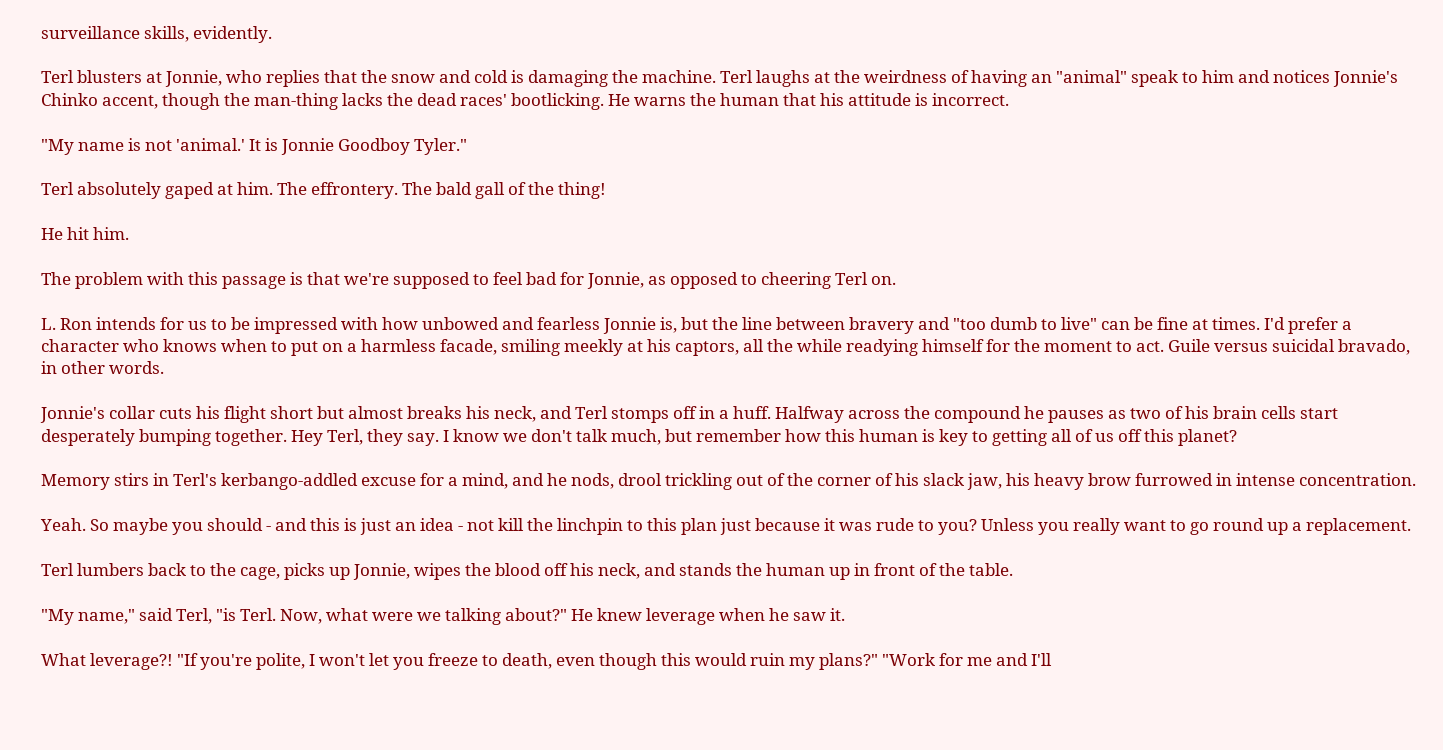surveillance skills, evidently.

Terl blusters at Jonnie, who replies that the snow and cold is damaging the machine. Terl laughs at the weirdness of having an "animal" speak to him and notices Jonnie's Chinko accent, though the man-thing lacks the dead races' bootlicking. He warns the human that his attitude is incorrect.

"My name is not 'animal.' It is Jonnie Goodboy Tyler."

Terl absolutely gaped at him. The effrontery. The bald gall of the thing!

He hit him.

The problem with this passage is that we're supposed to feel bad for Jonnie, as opposed to cheering Terl on.

L. Ron intends for us to be impressed with how unbowed and fearless Jonnie is, but the line between bravery and "too dumb to live" can be fine at times. I'd prefer a character who knows when to put on a harmless facade, smiling meekly at his captors, all the while readying himself for the moment to act. Guile versus suicidal bravado, in other words.

Jonnie's collar cuts his flight short but almost breaks his neck, and Terl stomps off in a huff. Halfway across the compound he pauses as two of his brain cells start desperately bumping together. Hey Terl, they say. I know we don't talk much, but remember how this human is key to getting all of us off this planet?

Memory stirs in Terl's kerbango-addled excuse for a mind, and he nods, drool trickling out of the corner of his slack jaw, his heavy brow furrowed in intense concentration.

Yeah. So maybe you should - and this is just an idea - not kill the linchpin to this plan just because it was rude to you? Unless you really want to go round up a replacement.

Terl lumbers back to the cage, picks up Jonnie, wipes the blood off his neck, and stands the human up in front of the table.

"My name," said Terl, "is Terl. Now, what were we talking about?" He knew leverage when he saw it.

What leverage?! "If you're polite, I won't let you freeze to death, even though this would ruin my plans?" "Work for me and I'll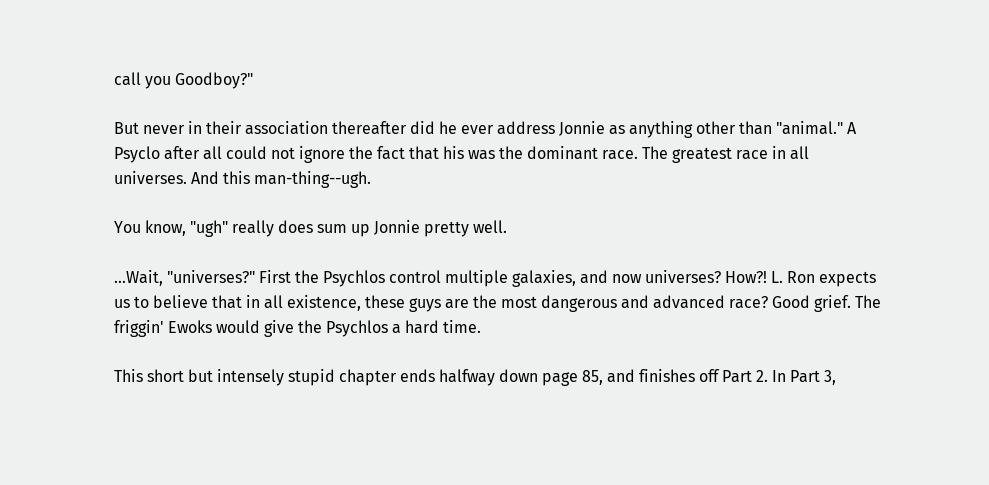call you Goodboy?"

But never in their association thereafter did he ever address Jonnie as anything other than "animal." A Psyclo after all could not ignore the fact that his was the dominant race. The greatest race in all universes. And this man-thing--ugh.

You know, "ugh" really does sum up Jonnie pretty well.

...Wait, "universes?" First the Psychlos control multiple galaxies, and now universes? How?! L. Ron expects us to believe that in all existence, these guys are the most dangerous and advanced race? Good grief. The friggin' Ewoks would give the Psychlos a hard time.

This short but intensely stupid chapter ends halfway down page 85, and finishes off Part 2. In Part 3,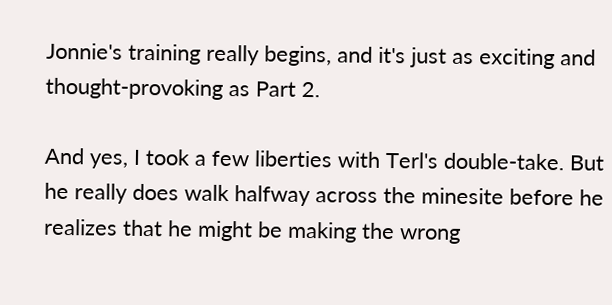Jonnie's training really begins, and it's just as exciting and thought-provoking as Part 2.

And yes, I took a few liberties with Terl's double-take. But he really does walk halfway across the minesite before he realizes that he might be making the wrong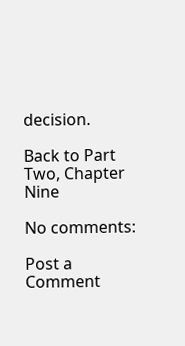decision.

Back to Part Two, Chapter Nine

No comments:

Post a Comment